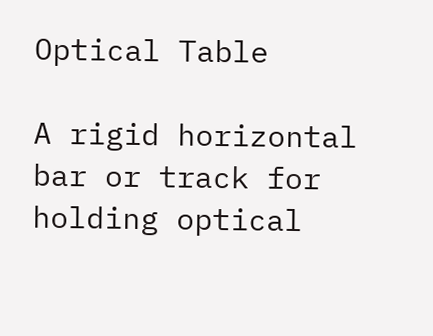Optical Table

A rigid horizontal bar or track for holding optical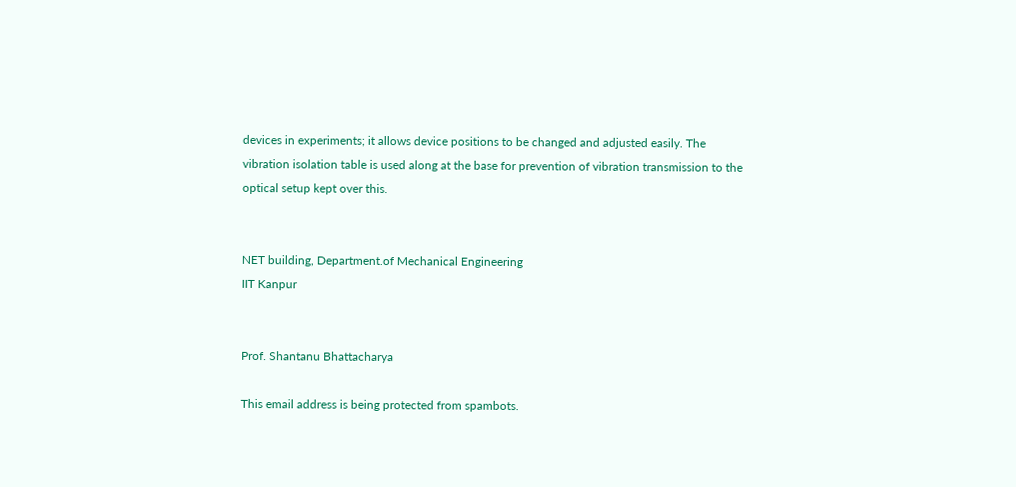devices in experiments; it allows device positions to be changed and adjusted easily. The vibration isolation table is used along at the base for prevention of vibration transmission to the optical setup kept over this.


NET building, Department.of Mechanical Engineering
IIT Kanpur


Prof. Shantanu Bhattacharya

This email address is being protected from spambots.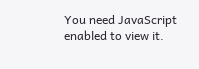You need JavaScript enabled to view it.